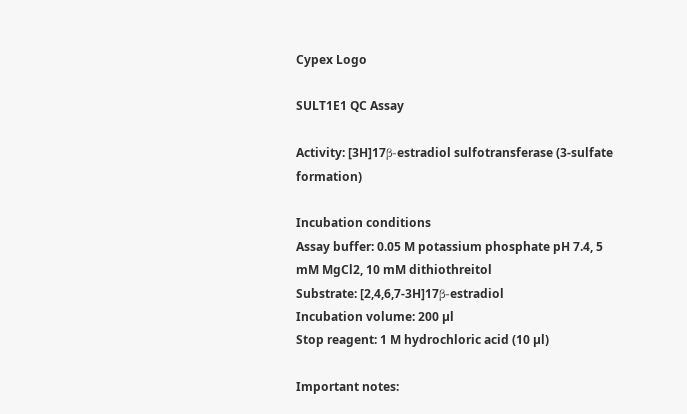Cypex Logo

SULT1E1 QC Assay

Activity: [3H]17β-estradiol sulfotransferase (3-sulfate formation)

Incubation conditions
Assay buffer: 0.05 M potassium phosphate pH 7.4, 5 mM MgCl2, 10 mM dithiothreitol
Substrate: [2,4,6,7-3H]17β-estradiol
Incubation volume: 200 µl
Stop reagent: 1 M hydrochloric acid (10 µl)

Important notes: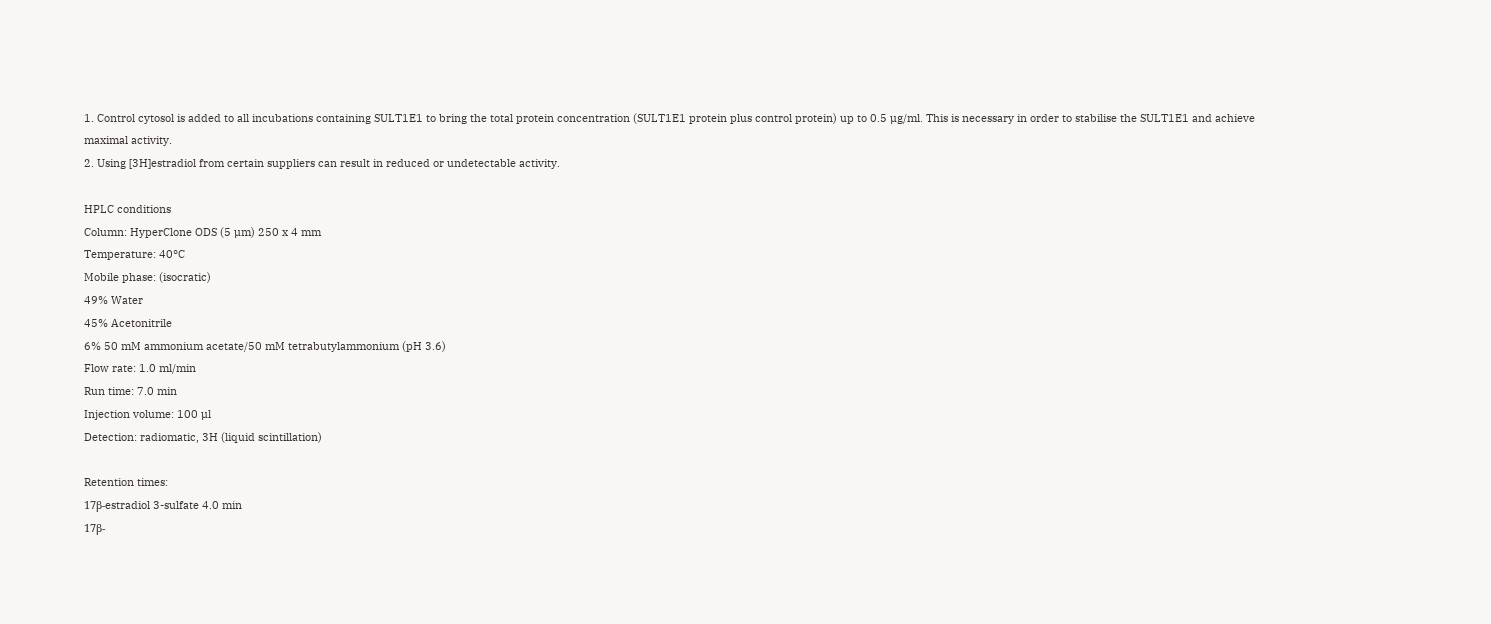1. Control cytosol is added to all incubations containing SULT1E1 to bring the total protein concentration (SULT1E1 protein plus control protein) up to 0.5 µg/ml. This is necessary in order to stabilise the SULT1E1 and achieve maximal activity.
2. Using [3H]estradiol from certain suppliers can result in reduced or undetectable activity.

HPLC conditions
Column: HyperClone ODS (5 µm) 250 x 4 mm
Temperature: 40°C
Mobile phase: (isocratic)
49% Water
45% Acetonitrile
6% 50 mM ammonium acetate/50 mM tetrabutylammonium (pH 3.6)
Flow rate: 1.0 ml/min
Run time: 7.0 min
Injection volume: 100 µl
Detection: radiomatic, 3H (liquid scintillation)

Retention times:
17β-estradiol 3-sulfate 4.0 min
17β-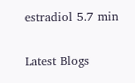estradiol 5.7 min

Latest Blogs